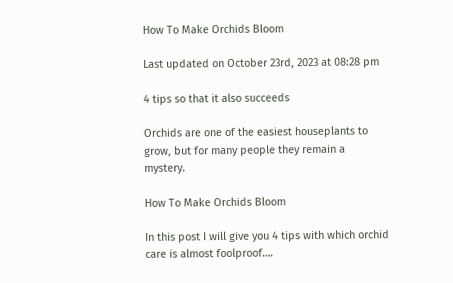How To Make Orchids Bloom

Last updated on October 23rd, 2023 at 08:28 pm

4 tips so that it also succeeds

Orchids are one of the easiest houseplants to grow, but for many people they remain a mystery.

How To Make Orchids Bloom

In this post I will give you 4 tips with which orchid care is almost foolproof….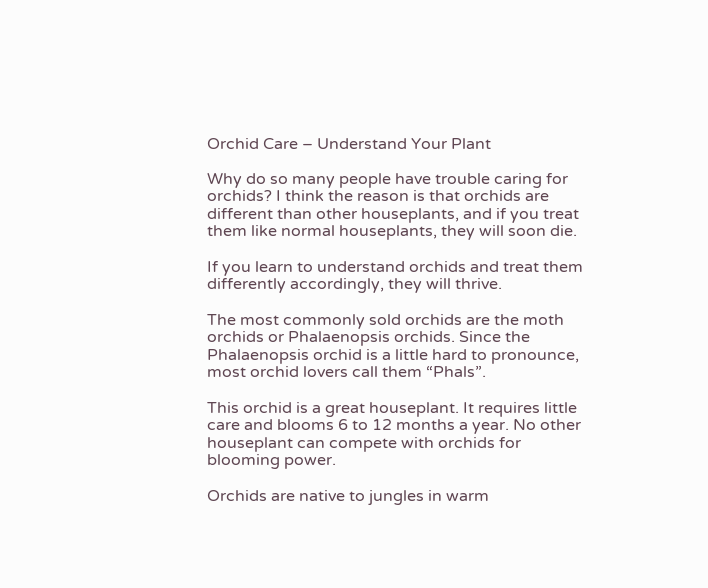Orchid Care – Understand Your Plant

Why do so many people have trouble caring for orchids? I think the reason is that orchids are different than other houseplants, and if you treat them like normal houseplants, they will soon die.

If you learn to understand orchids and treat them differently accordingly, they will thrive.

The most commonly sold orchids are the moth orchids or Phalaenopsis orchids. Since the Phalaenopsis orchid is a little hard to pronounce, most orchid lovers call them “Phals”.

This orchid is a great houseplant. It requires little care and blooms 6 to 12 months a year. No other houseplant can compete with orchids for blooming power.

Orchids are native to jungles in warm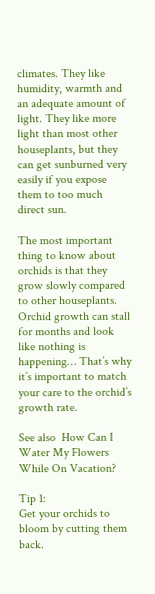climates. They like humidity, warmth and an adequate amount of light. They like more light than most other houseplants, but they can get sunburned very easily if you expose them to too much direct sun.

The most important thing to know about orchids is that they grow slowly compared to other houseplants. Orchid growth can stall for months and look like nothing is happening… That’s why it’s important to match your care to the orchid’s growth rate.

See also  How Can I Water My Flowers While On Vacation?

Tip 1:
Get your orchids to bloom by cutting them back.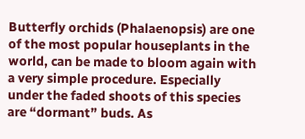Butterfly orchids (Phalaenopsis) are one of the most popular houseplants in the world, can be made to bloom again with a very simple procedure. Especially under the faded shoots of this species are “dormant” buds. As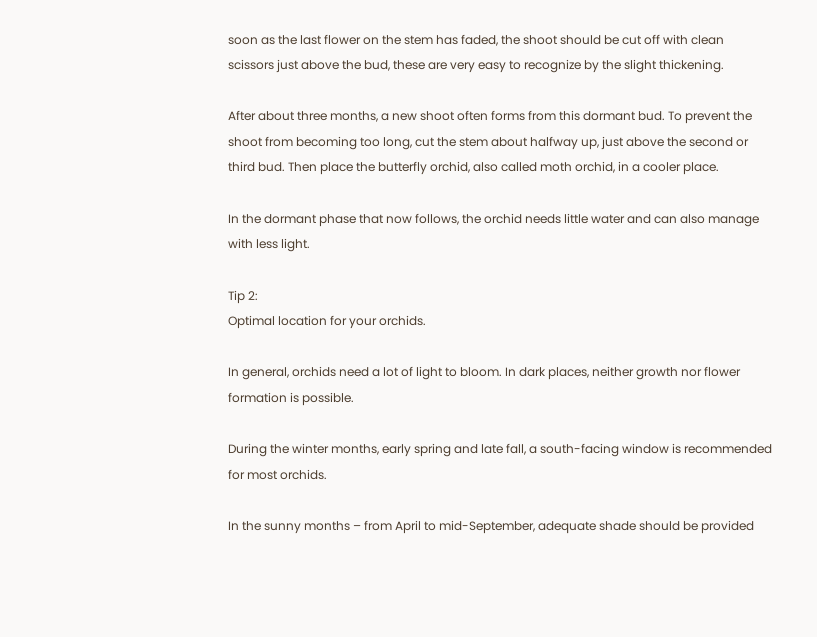soon as the last flower on the stem has faded, the shoot should be cut off with clean scissors just above the bud, these are very easy to recognize by the slight thickening.

After about three months, a new shoot often forms from this dormant bud. To prevent the shoot from becoming too long, cut the stem about halfway up, just above the second or third bud. Then place the butterfly orchid, also called moth orchid, in a cooler place.

In the dormant phase that now follows, the orchid needs little water and can also manage with less light.

Tip 2:
Optimal location for your orchids.

In general, orchids need a lot of light to bloom. In dark places, neither growth nor flower formation is possible.

During the winter months, early spring and late fall, a south-facing window is recommended for most orchids.

In the sunny months – from April to mid-September, adequate shade should be provided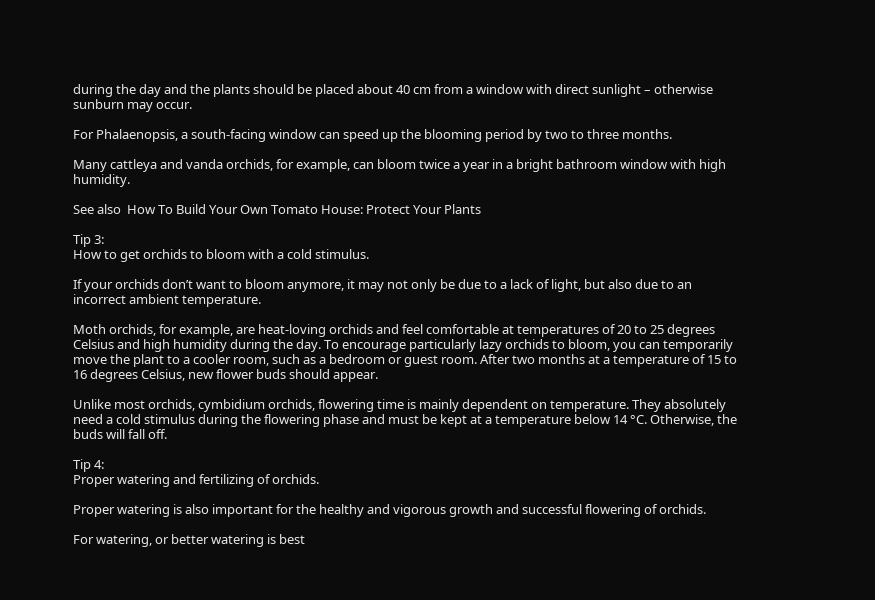during the day and the plants should be placed about 40 cm from a window with direct sunlight – otherwise sunburn may occur.

For Phalaenopsis, a south-facing window can speed up the blooming period by two to three months.

Many cattleya and vanda orchids, for example, can bloom twice a year in a bright bathroom window with high humidity.

See also  How To Build Your Own Tomato House: Protect Your Plants

Tip 3:
How to get orchids to bloom with a cold stimulus.

If your orchids don’t want to bloom anymore, it may not only be due to a lack of light, but also due to an incorrect ambient temperature.

Moth orchids, for example, are heat-loving orchids and feel comfortable at temperatures of 20 to 25 degrees Celsius and high humidity during the day. To encourage particularly lazy orchids to bloom, you can temporarily move the plant to a cooler room, such as a bedroom or guest room. After two months at a temperature of 15 to 16 degrees Celsius, new flower buds should appear.

Unlike most orchids, cymbidium orchids, flowering time is mainly dependent on temperature. They absolutely need a cold stimulus during the flowering phase and must be kept at a temperature below 14 °C. Otherwise, the buds will fall off.

Tip 4:
Proper watering and fertilizing of orchids.

Proper watering is also important for the healthy and vigorous growth and successful flowering of orchids.

For watering, or better watering is best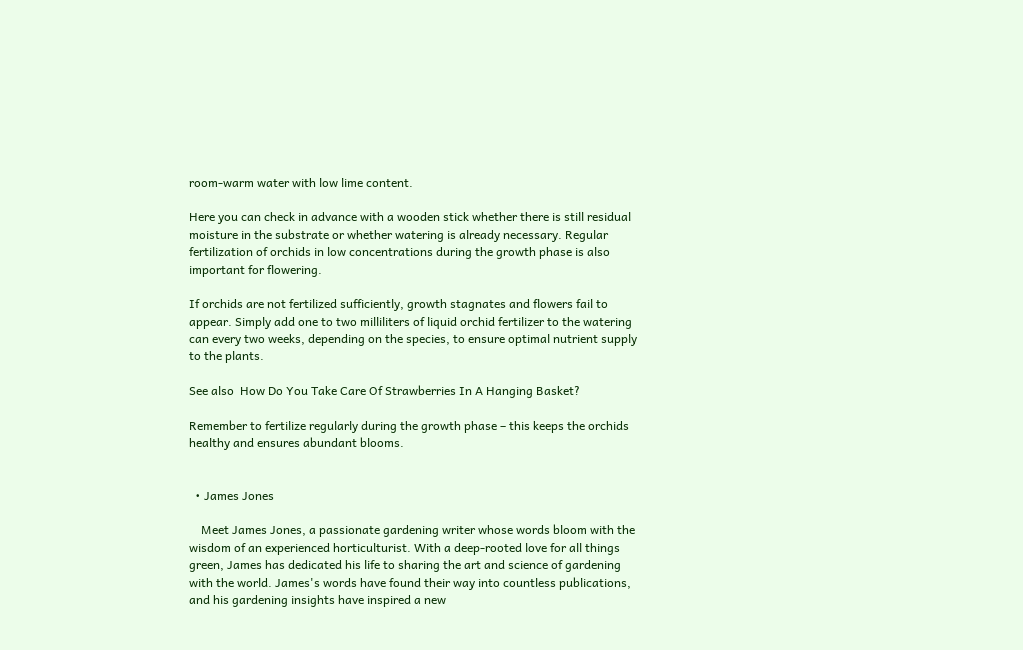room-warm water with low lime content.

Here you can check in advance with a wooden stick whether there is still residual moisture in the substrate or whether watering is already necessary. Regular fertilization of orchids in low concentrations during the growth phase is also important for flowering.

If orchids are not fertilized sufficiently, growth stagnates and flowers fail to appear. Simply add one to two milliliters of liquid orchid fertilizer to the watering can every two weeks, depending on the species, to ensure optimal nutrient supply to the plants.

See also  How Do You Take Care Of Strawberries In A Hanging Basket?

Remember to fertilize regularly during the growth phase – this keeps the orchids healthy and ensures abundant blooms.


  • James Jones

    Meet James Jones, a passionate gardening writer whose words bloom with the wisdom of an experienced horticulturist. With a deep-rooted love for all things green, James has dedicated his life to sharing the art and science of gardening with the world. James's words have found their way into countless publications, and his gardening insights have inspired a new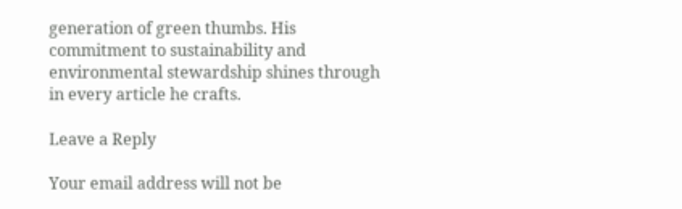generation of green thumbs. His commitment to sustainability and environmental stewardship shines through in every article he crafts.

Leave a Reply

Your email address will not be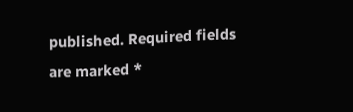published. Required fields are marked *